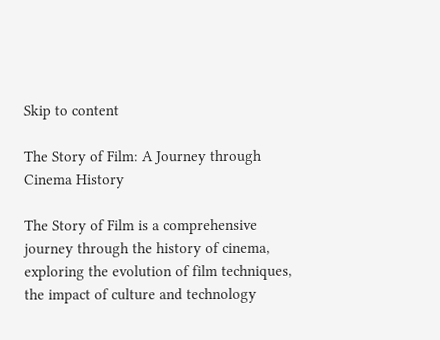Skip to content

The Story of Film: A Journey through Cinema History

The Story of Film is a comprehensive journey through the history of cinema, exploring the evolution of film techniques, the impact of culture and technology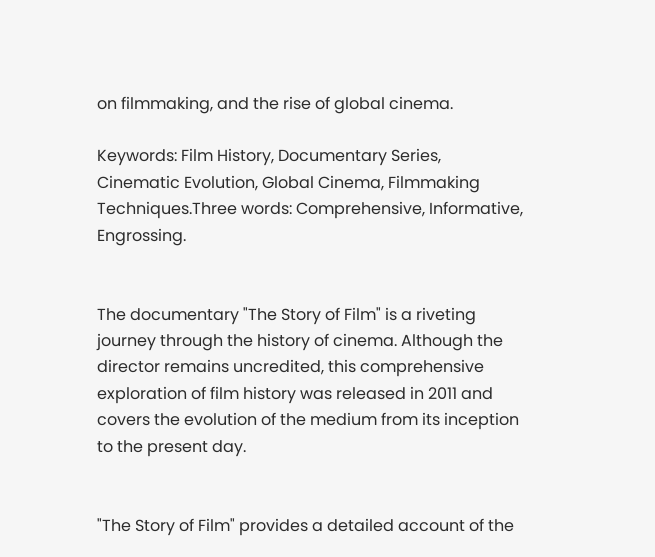on filmmaking, and the rise of global cinema.

Keywords: Film History, Documentary Series, Cinematic Evolution, Global Cinema, Filmmaking Techniques.Three words: Comprehensive, Informative, Engrossing.


The documentary "The Story of Film" is a riveting journey through the history of cinema. Although the director remains uncredited, this comprehensive exploration of film history was released in 2011 and covers the evolution of the medium from its inception to the present day.


"The Story of Film" provides a detailed account of the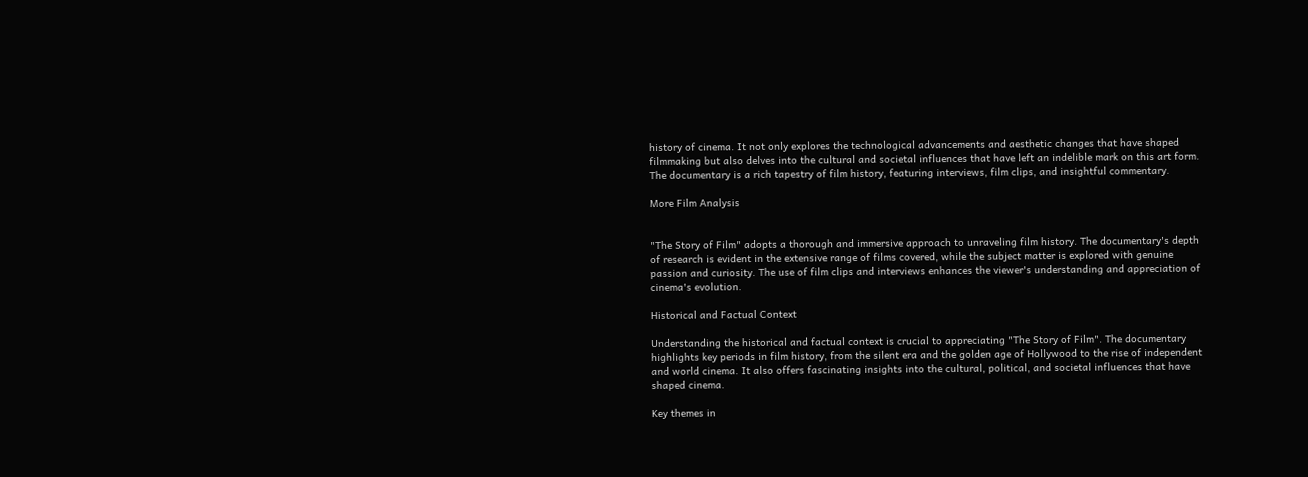history of cinema. It not only explores the technological advancements and aesthetic changes that have shaped filmmaking but also delves into the cultural and societal influences that have left an indelible mark on this art form. The documentary is a rich tapestry of film history, featuring interviews, film clips, and insightful commentary.

More Film Analysis


"The Story of Film" adopts a thorough and immersive approach to unraveling film history. The documentary's depth of research is evident in the extensive range of films covered, while the subject matter is explored with genuine passion and curiosity. The use of film clips and interviews enhances the viewer's understanding and appreciation of cinema's evolution.

Historical and Factual Context

Understanding the historical and factual context is crucial to appreciating "The Story of Film". The documentary highlights key periods in film history, from the silent era and the golden age of Hollywood to the rise of independent and world cinema. It also offers fascinating insights into the cultural, political, and societal influences that have shaped cinema.

Key themes in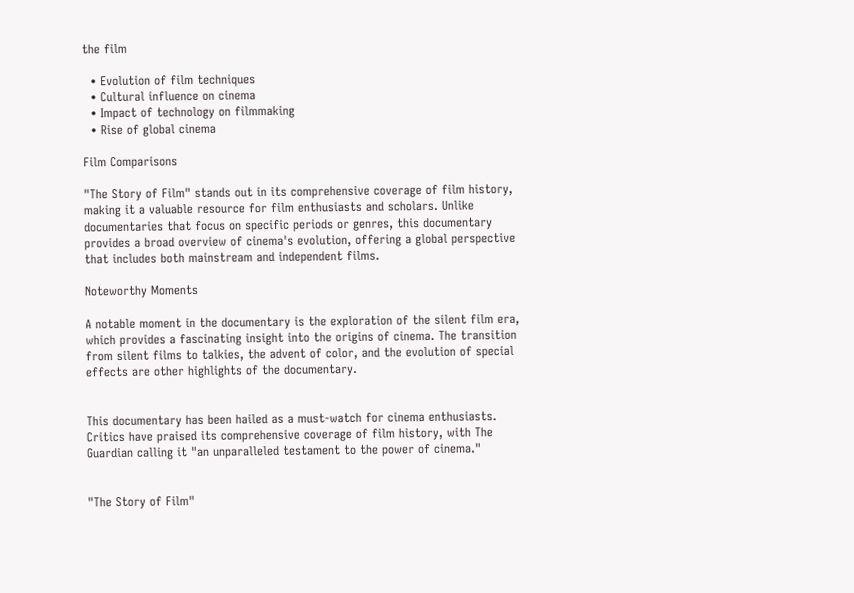the film

  • Evolution of film techniques
  • Cultural influence on cinema
  • Impact of technology on filmmaking
  • Rise of global cinema

Film Comparisons

"The Story of Film" stands out in its comprehensive coverage of film history, making it a valuable resource for film enthusiasts and scholars. Unlike documentaries that focus on specific periods or genres, this documentary provides a broad overview of cinema's evolution, offering a global perspective that includes both mainstream and independent films.

Noteworthy Moments

A notable moment in the documentary is the exploration of the silent film era, which provides a fascinating insight into the origins of cinema. The transition from silent films to talkies, the advent of color, and the evolution of special effects are other highlights of the documentary.


This documentary has been hailed as a must-watch for cinema enthusiasts. Critics have praised its comprehensive coverage of film history, with The Guardian calling it "an unparalleled testament to the power of cinema."


"The Story of Film"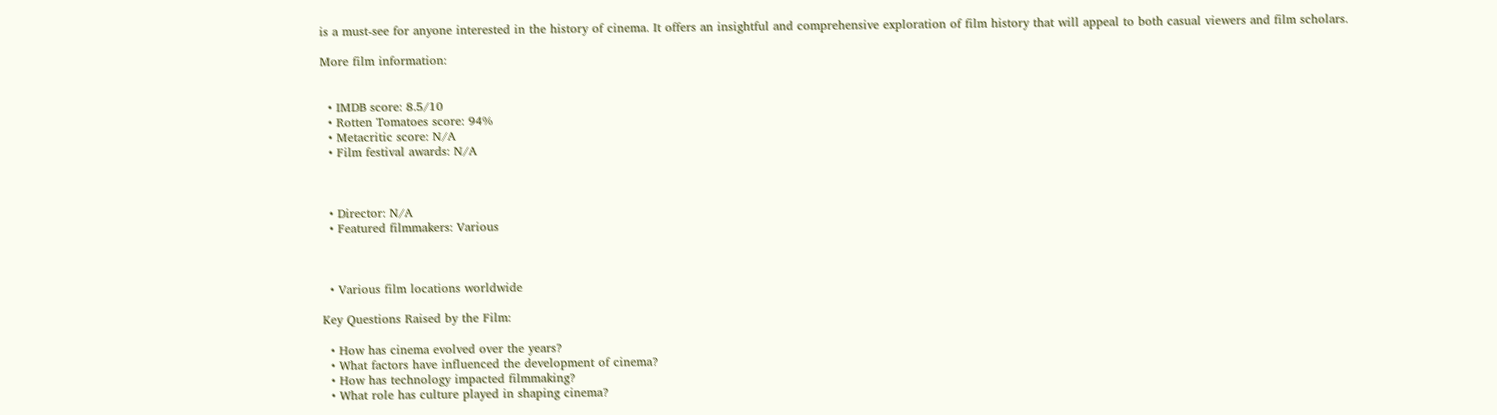is a must-see for anyone interested in the history of cinema. It offers an insightful and comprehensive exploration of film history that will appeal to both casual viewers and film scholars.

More film information:


  • IMDB score: 8.5/10
  • Rotten Tomatoes score: 94%
  • Metacritic score: N/A
  • Film festival awards: N/A



  • Director: N/A
  • Featured filmmakers: Various



  • Various film locations worldwide

Key Questions Raised by the Film:

  • How has cinema evolved over the years?
  • What factors have influenced the development of cinema?
  • How has technology impacted filmmaking?
  • What role has culture played in shaping cinema?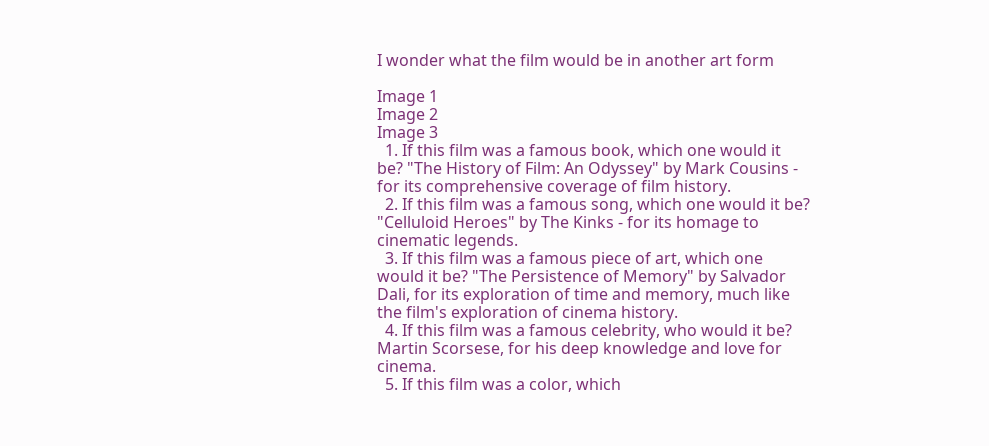I wonder what the film would be in another art form

Image 1
Image 2
Image 3
  1. If this film was a famous book, which one would it be? "The History of Film: An Odyssey" by Mark Cousins - for its comprehensive coverage of film history.
  2. If this film was a famous song, which one would it be? "Celluloid Heroes" by The Kinks - for its homage to cinematic legends.
  3. If this film was a famous piece of art, which one would it be? "The Persistence of Memory" by Salvador Dali, for its exploration of time and memory, much like the film's exploration of cinema history.
  4. If this film was a famous celebrity, who would it be? Martin Scorsese, for his deep knowledge and love for cinema.
  5. If this film was a color, which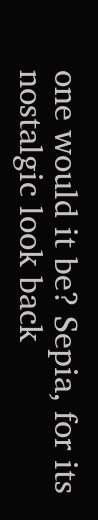one would it be? Sepia, for its nostalgic look back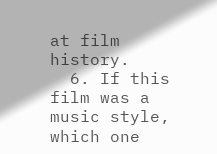at film history.
  6. If this film was a music style, which one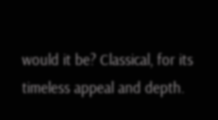would it be? Classical, for its timeless appeal and depth.